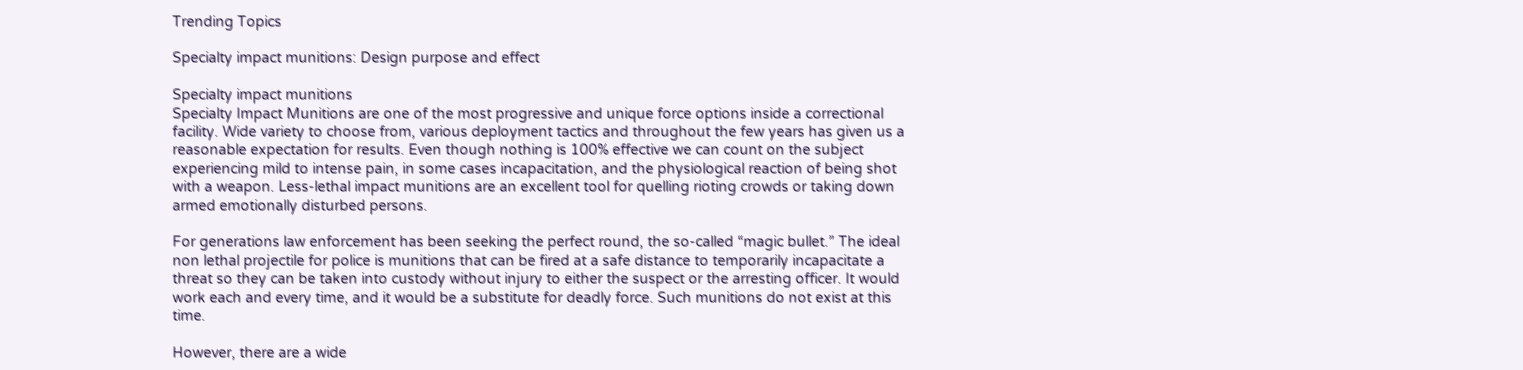Trending Topics

Specialty impact munitions: Design purpose and effect

Specialty impact munitions
Specialty Impact Munitions are one of the most progressive and unique force options inside a correctional facility. Wide variety to choose from, various deployment tactics and throughout the few years has given us a reasonable expectation for results. Even though nothing is 100% effective we can count on the subject experiencing mild to intense pain, in some cases incapacitation, and the physiological reaction of being shot with a weapon. Less-lethal impact munitions are an excellent tool for quelling rioting crowds or taking down armed emotionally disturbed persons.

For generations law enforcement has been seeking the perfect round, the so-called “magic bullet.” The ideal non lethal projectile for police is munitions that can be fired at a safe distance to temporarily incapacitate a threat so they can be taken into custody without injury to either the suspect or the arresting officer. It would work each and every time, and it would be a substitute for deadly force. Such munitions do not exist at this time.

However, there are a wide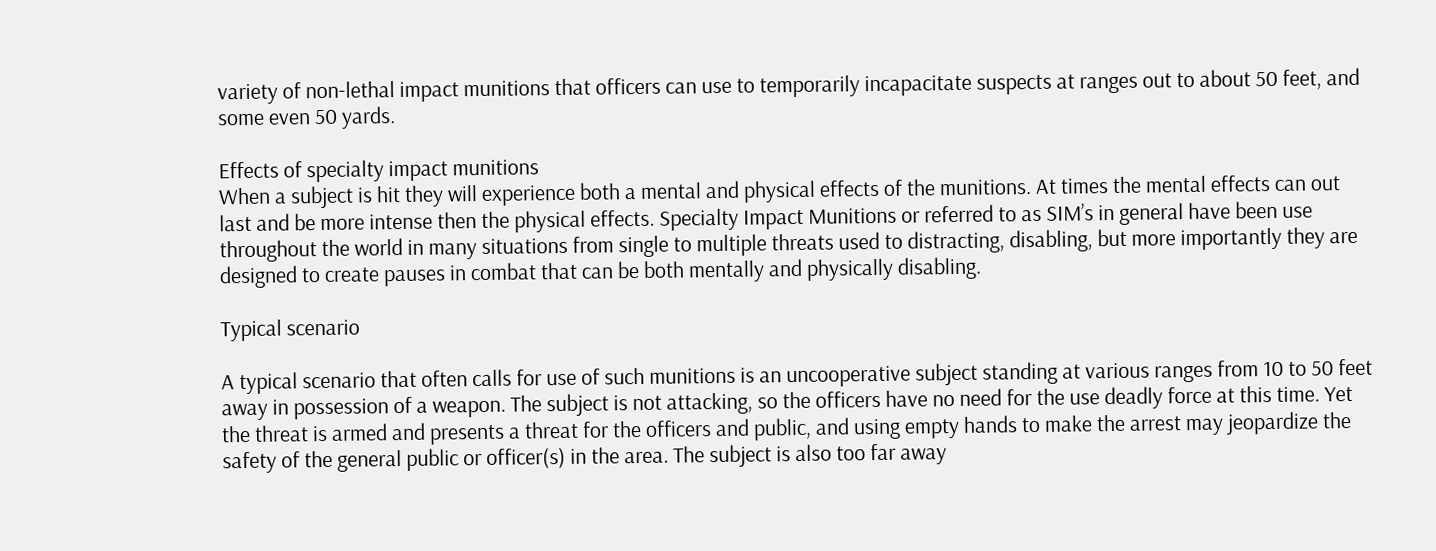variety of non-lethal impact munitions that officers can use to temporarily incapacitate suspects at ranges out to about 50 feet, and some even 50 yards.

Effects of specialty impact munitions
When a subject is hit they will experience both a mental and physical effects of the munitions. At times the mental effects can out last and be more intense then the physical effects. Specialty Impact Munitions or referred to as SIM’s in general have been use throughout the world in many situations from single to multiple threats used to distracting, disabling, but more importantly they are designed to create pauses in combat that can be both mentally and physically disabling.

Typical scenario

A typical scenario that often calls for use of such munitions is an uncooperative subject standing at various ranges from 10 to 50 feet away in possession of a weapon. The subject is not attacking, so the officers have no need for the use deadly force at this time. Yet the threat is armed and presents a threat for the officers and public, and using empty hands to make the arrest may jeopardize the safety of the general public or officer(s) in the area. The subject is also too far away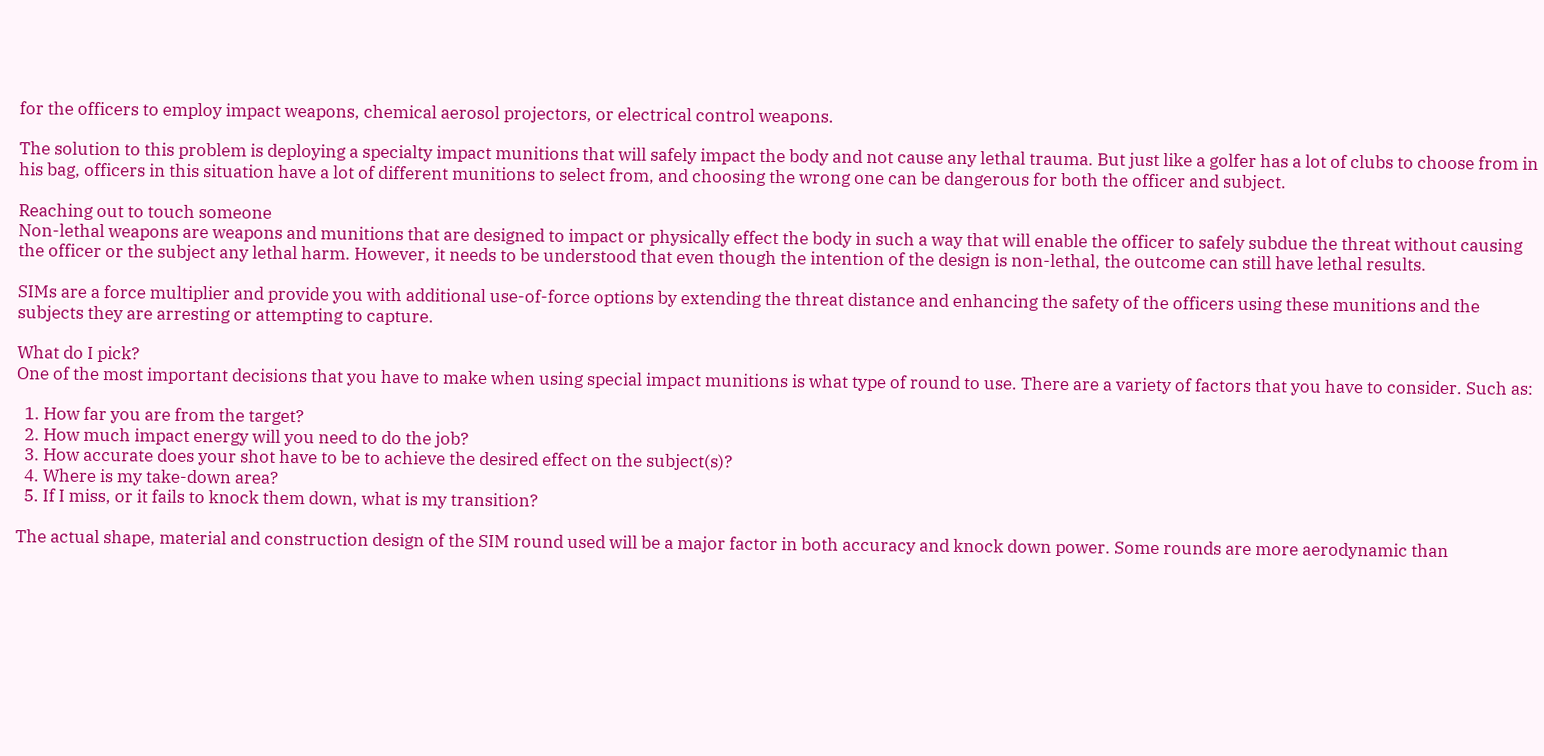for the officers to employ impact weapons, chemical aerosol projectors, or electrical control weapons.

The solution to this problem is deploying a specialty impact munitions that will safely impact the body and not cause any lethal trauma. But just like a golfer has a lot of clubs to choose from in his bag, officers in this situation have a lot of different munitions to select from, and choosing the wrong one can be dangerous for both the officer and subject.

Reaching out to touch someone
Non-lethal weapons are weapons and munitions that are designed to impact or physically effect the body in such a way that will enable the officer to safely subdue the threat without causing the officer or the subject any lethal harm. However, it needs to be understood that even though the intention of the design is non-lethal, the outcome can still have lethal results.

SIMs are a force multiplier and provide you with additional use-of-force options by extending the threat distance and enhancing the safety of the officers using these munitions and the subjects they are arresting or attempting to capture.

What do I pick?
One of the most important decisions that you have to make when using special impact munitions is what type of round to use. There are a variety of factors that you have to consider. Such as:

  1. How far you are from the target?
  2. How much impact energy will you need to do the job?
  3. How accurate does your shot have to be to achieve the desired effect on the subject(s)?
  4. Where is my take-down area?
  5. If I miss, or it fails to knock them down, what is my transition?

The actual shape, material and construction design of the SIM round used will be a major factor in both accuracy and knock down power. Some rounds are more aerodynamic than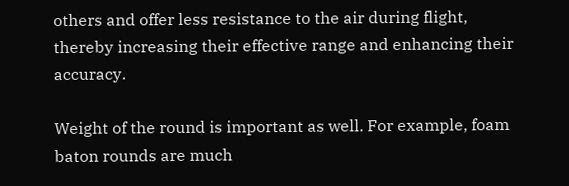others and offer less resistance to the air during flight, thereby increasing their effective range and enhancing their accuracy.

Weight of the round is important as well. For example, foam baton rounds are much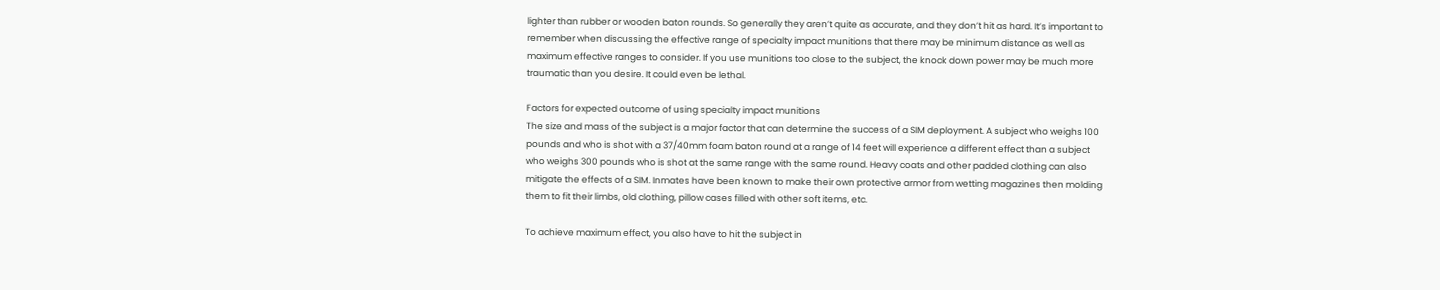lighter than rubber or wooden baton rounds. So generally they aren’t quite as accurate, and they don’t hit as hard. It’s important to remember when discussing the effective range of specialty impact munitions that there may be minimum distance as well as maximum effective ranges to consider. If you use munitions too close to the subject, the knock down power may be much more traumatic than you desire. It could even be lethal.

Factors for expected outcome of using specialty impact munitions
The size and mass of the subject is a major factor that can determine the success of a SIM deployment. A subject who weighs 100 pounds and who is shot with a 37/40mm foam baton round at a range of 14 feet will experience a different effect than a subject who weighs 300 pounds who is shot at the same range with the same round. Heavy coats and other padded clothing can also mitigate the effects of a SIM. Inmates have been known to make their own protective armor from wetting magazines then molding them to fit their limbs, old clothing, pillow cases filled with other soft items, etc.

To achieve maximum effect, you also have to hit the subject in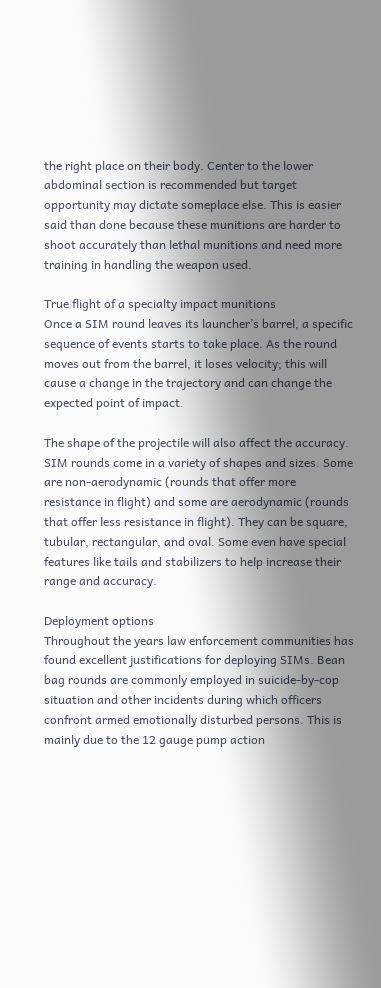the right place on their body. Center to the lower abdominal section is recommended but target opportunity may dictate someplace else. This is easier said than done because these munitions are harder to shoot accurately than lethal munitions and need more training in handling the weapon used.

True flight of a specialty impact munitions
Once a SIM round leaves its launcher’s barrel, a specific sequence of events starts to take place. As the round moves out from the barrel, it loses velocity; this will cause a change in the trajectory and can change the expected point of impact.

The shape of the projectile will also affect the accuracy. SIM rounds come in a variety of shapes and sizes. Some are non-aerodynamic (rounds that offer more resistance in flight) and some are aerodynamic (rounds that offer less resistance in flight). They can be square, tubular, rectangular, and oval. Some even have special features like tails and stabilizers to help increase their range and accuracy.

Deployment options
Throughout the years law enforcement communities has found excellent justifications for deploying SIMs. Bean bag rounds are commonly employed in suicide-by-cop situation and other incidents during which officers confront armed emotionally disturbed persons. This is mainly due to the 12 gauge pump action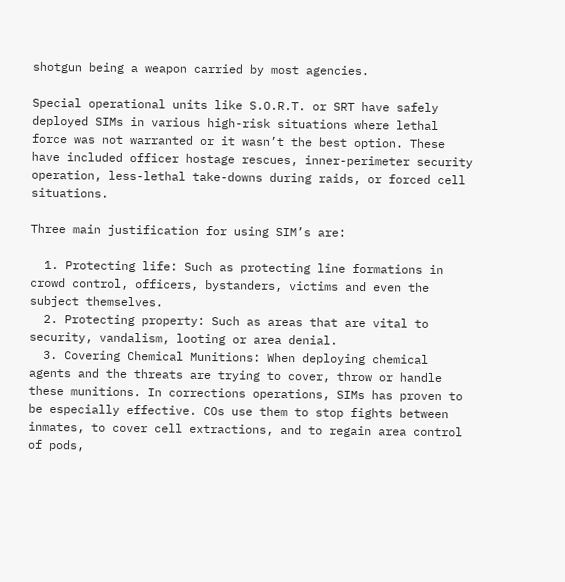shotgun being a weapon carried by most agencies.

Special operational units like S.O.R.T. or SRT have safely deployed SIMs in various high-risk situations where lethal force was not warranted or it wasn’t the best option. These have included officer hostage rescues, inner-perimeter security operation, less-lethal take-downs during raids, or forced cell situations.

Three main justification for using SIM’s are:

  1. Protecting life: Such as protecting line formations in crowd control, officers, bystanders, victims and even the subject themselves.
  2. Protecting property: Such as areas that are vital to security, vandalism, looting or area denial.
  3. Covering Chemical Munitions: When deploying chemical agents and the threats are trying to cover, throw or handle these munitions. In corrections operations, SIMs has proven to be especially effective. COs use them to stop fights between inmates, to cover cell extractions, and to regain area control of pods,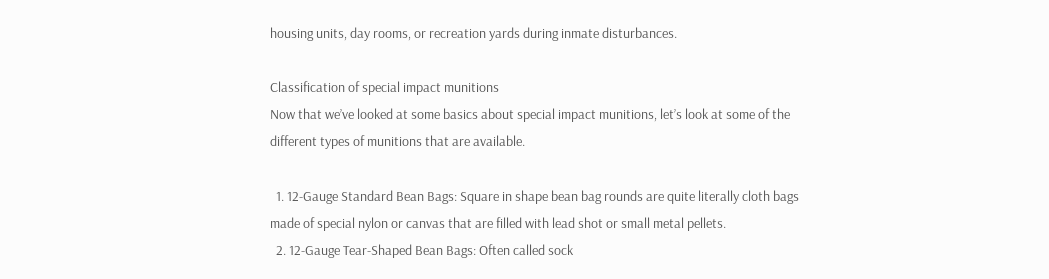housing units, day rooms, or recreation yards during inmate disturbances.

Classification of special impact munitions
Now that we’ve looked at some basics about special impact munitions, let’s look at some of the different types of munitions that are available.

  1. 12-Gauge Standard Bean Bags: Square in shape bean bag rounds are quite literally cloth bags made of special nylon or canvas that are filled with lead shot or small metal pellets.
  2. 12-Gauge Tear-Shaped Bean Bags: Often called sock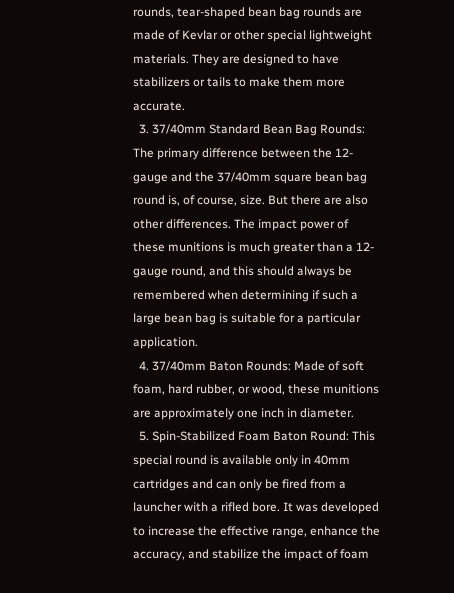rounds, tear-shaped bean bag rounds are made of Kevlar or other special lightweight materials. They are designed to have stabilizers or tails to make them more accurate.
  3. 37/40mm Standard Bean Bag Rounds: The primary difference between the 12-gauge and the 37/40mm square bean bag round is, of course, size. But there are also other differences. The impact power of these munitions is much greater than a 12-gauge round, and this should always be remembered when determining if such a large bean bag is suitable for a particular application.
  4. 37/40mm Baton Rounds: Made of soft foam, hard rubber, or wood, these munitions are approximately one inch in diameter.
  5. Spin-Stabilized Foam Baton Round: This special round is available only in 40mm cartridges and can only be fired from a launcher with a rifled bore. It was developed to increase the effective range, enhance the accuracy, and stabilize the impact of foam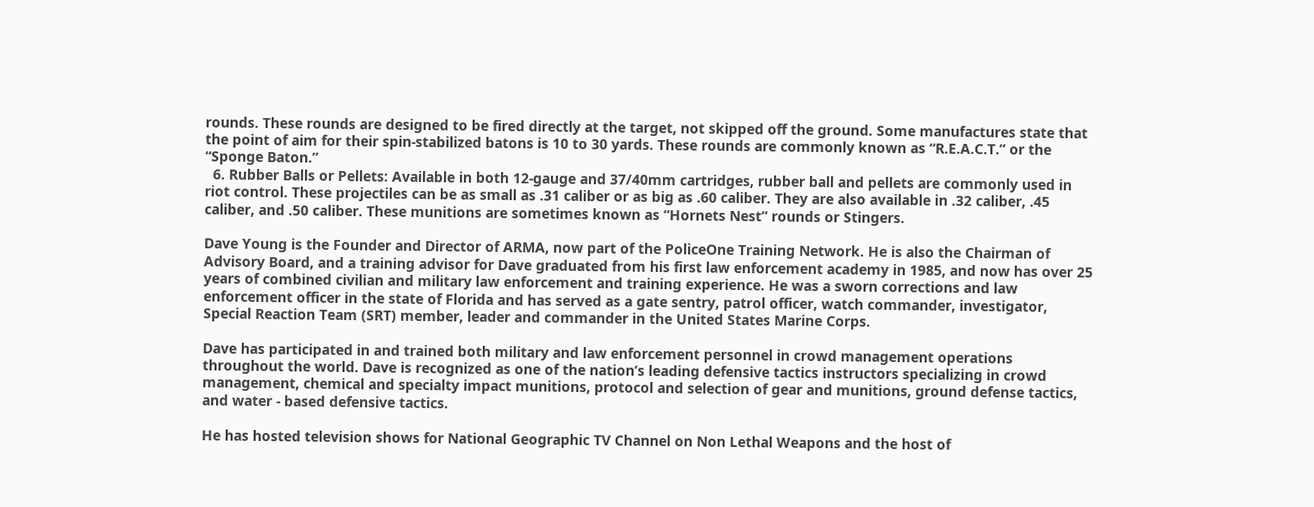rounds. These rounds are designed to be fired directly at the target, not skipped off the ground. Some manufactures state that the point of aim for their spin-stabilized batons is 10 to 30 yards. These rounds are commonly known as “R.E.A.C.T.” or the “Sponge Baton.”
  6. Rubber Balls or Pellets: Available in both 12-gauge and 37/40mm cartridges, rubber ball and pellets are commonly used in riot control. These projectiles can be as small as .31 caliber or as big as .60 caliber. They are also available in .32 caliber, .45 caliber, and .50 caliber. These munitions are sometimes known as “Hornets Nest” rounds or Stingers.

Dave Young is the Founder and Director of ARMA, now part of the PoliceOne Training Network. He is also the Chairman of Advisory Board, and a training advisor for Dave graduated from his first law enforcement academy in 1985, and now has over 25 years of combined civilian and military law enforcement and training experience. He was a sworn corrections and law enforcement officer in the state of Florida and has served as a gate sentry, patrol officer, watch commander, investigator, Special Reaction Team (SRT) member, leader and commander in the United States Marine Corps.

Dave has participated in and trained both military and law enforcement personnel in crowd management operations throughout the world. Dave is recognized as one of the nation’s leading defensive tactics instructors specializing in crowd management, chemical and specialty impact munitions, protocol and selection of gear and munitions, ground defense tactics, and water - based defensive tactics.

He has hosted television shows for National Geographic TV Channel on Non Lethal Weapons and the host of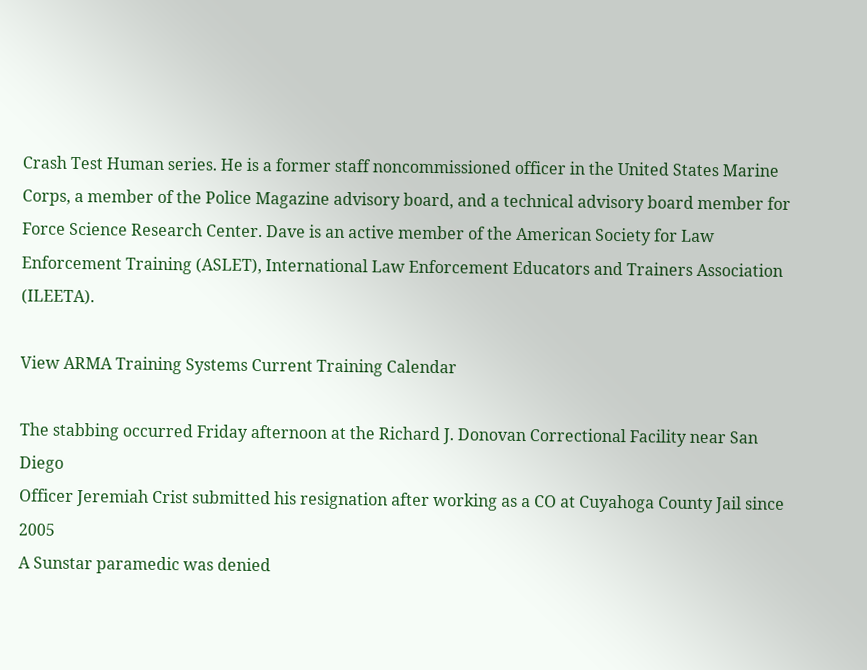Crash Test Human series. He is a former staff noncommissioned officer in the United States Marine Corps, a member of the Police Magazine advisory board, and a technical advisory board member for Force Science Research Center. Dave is an active member of the American Society for Law Enforcement Training (ASLET), International Law Enforcement Educators and Trainers Association (ILEETA).

View ARMA Training Systems Current Training Calendar

The stabbing occurred Friday afternoon at the Richard J. Donovan Correctional Facility near San Diego
Officer Jeremiah Crist submitted his resignation after working as a CO at Cuyahoga County Jail since 2005
A Sunstar paramedic was denied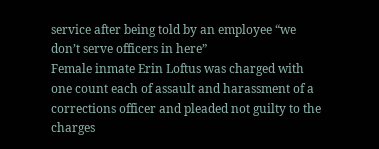service after being told by an employee “we don’t serve officers in here”
Female inmate Erin Loftus was charged with one count each of assault and harassment of a corrections officer and pleaded not guilty to the charges